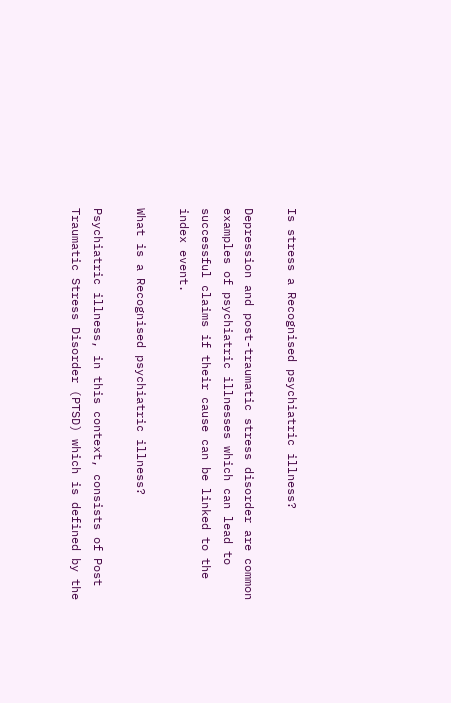Is stress a Recognised psychiatric illness?

Depression and post-traumatic stress disorder are common examples of psychiatric illnesses which can lead to successful claims if their cause can be linked to the index event.

What is a Recognised psychiatric illness?

Psychiatric illness, in this context, consists of Post Traumatic Stress Disorder (PTSD) which is defined by the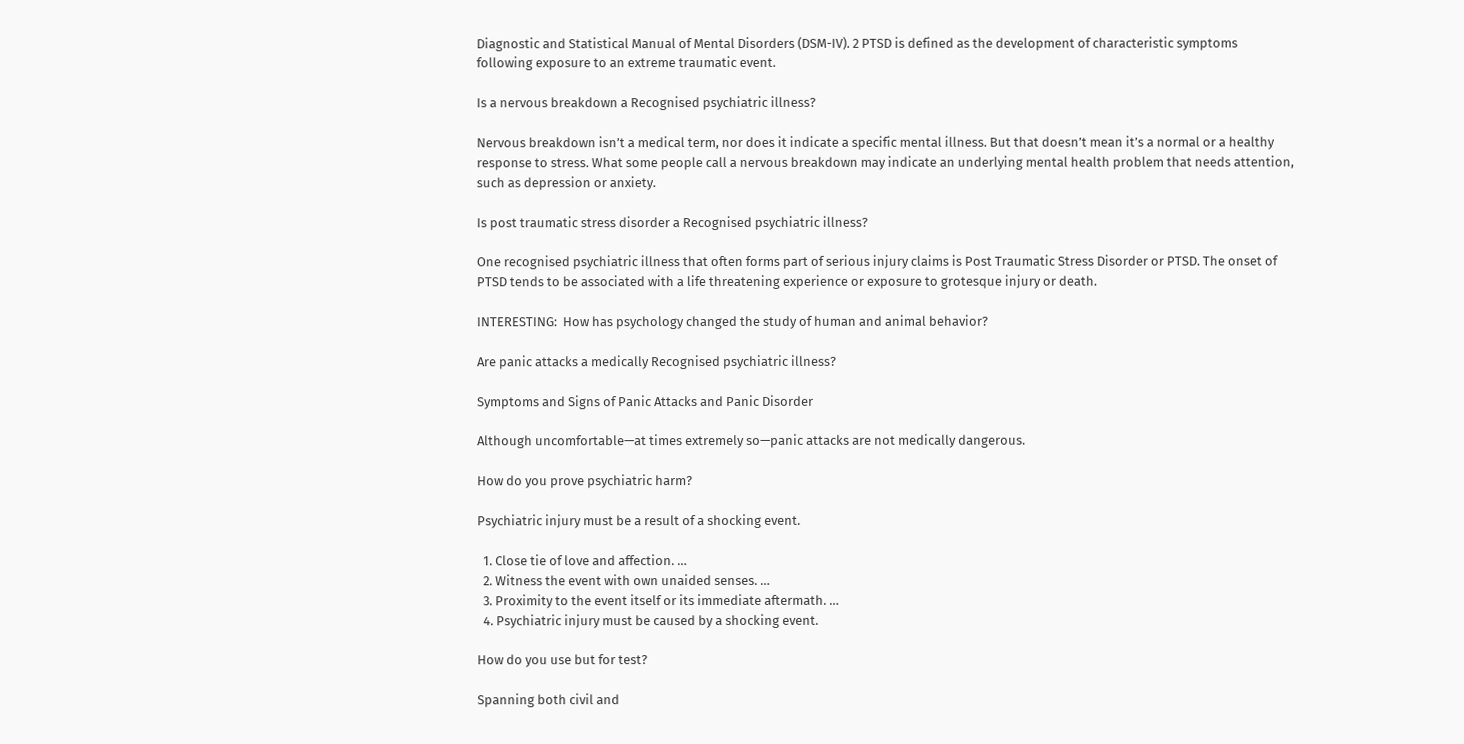Diagnostic and Statistical Manual of Mental Disorders (DSM-IV). 2 PTSD is defined as the development of characteristic symptoms following exposure to an extreme traumatic event.

Is a nervous breakdown a Recognised psychiatric illness?

Nervous breakdown isn’t a medical term, nor does it indicate a specific mental illness. But that doesn’t mean it’s a normal or a healthy response to stress. What some people call a nervous breakdown may indicate an underlying mental health problem that needs attention, such as depression or anxiety.

Is post traumatic stress disorder a Recognised psychiatric illness?

One recognised psychiatric illness that often forms part of serious injury claims is Post Traumatic Stress Disorder or PTSD. The onset of PTSD tends to be associated with a life threatening experience or exposure to grotesque injury or death.

INTERESTING:  How has psychology changed the study of human and animal behavior?

Are panic attacks a medically Recognised psychiatric illness?

Symptoms and Signs of Panic Attacks and Panic Disorder

Although uncomfortable—at times extremely so—panic attacks are not medically dangerous.

How do you prove psychiatric harm?

Psychiatric injury must be a result of a shocking event.

  1. Close tie of love and affection. …
  2. Witness the event with own unaided senses. …
  3. Proximity to the event itself or its immediate aftermath. …
  4. Psychiatric injury must be caused by a shocking event.

How do you use but for test?

Spanning both civil and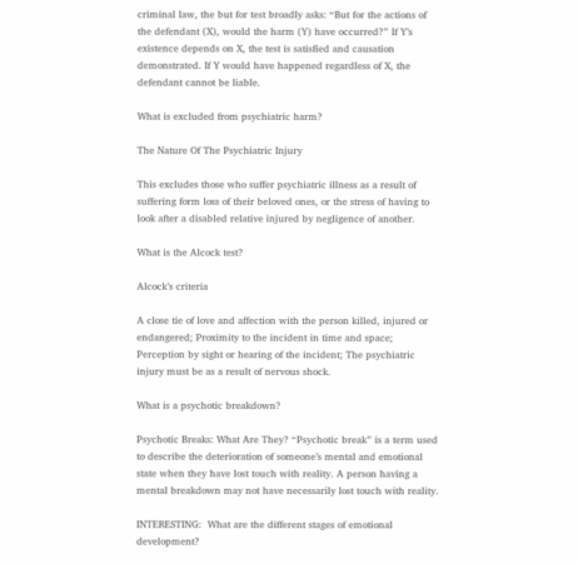criminal law, the but for test broadly asks: “But for the actions of the defendant (X), would the harm (Y) have occurred?” If Y’s existence depends on X, the test is satisfied and causation demonstrated. If Y would have happened regardless of X, the defendant cannot be liable.

What is excluded from psychiatric harm?

The Nature Of The Psychiatric Injury

This excludes those who suffer psychiatric illness as a result of suffering form loss of their beloved ones, or the stress of having to look after a disabled relative injured by negligence of another.

What is the Alcock test?

Alcock’s criteria

A close tie of love and affection with the person killed, injured or endangered; Proximity to the incident in time and space; Perception by sight or hearing of the incident; The psychiatric injury must be as a result of nervous shock.

What is a psychotic breakdown?

Psychotic Breaks: What Are They? “Psychotic break” is a term used to describe the deterioration of someone’s mental and emotional state when they have lost touch with reality. A person having a mental breakdown may not have necessarily lost touch with reality.

INTERESTING:  What are the different stages of emotional development?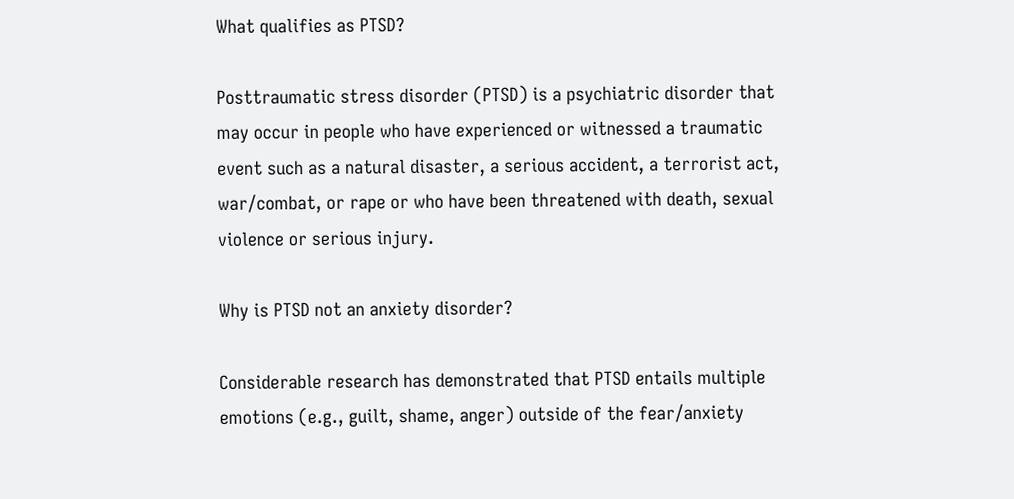What qualifies as PTSD?

Posttraumatic stress disorder (PTSD) is a psychiatric disorder that may occur in people who have experienced or witnessed a traumatic event such as a natural disaster, a serious accident, a terrorist act, war/combat, or rape or who have been threatened with death, sexual violence or serious injury.

Why is PTSD not an anxiety disorder?

Considerable research has demonstrated that PTSD entails multiple emotions (e.g., guilt, shame, anger) outside of the fear/anxiety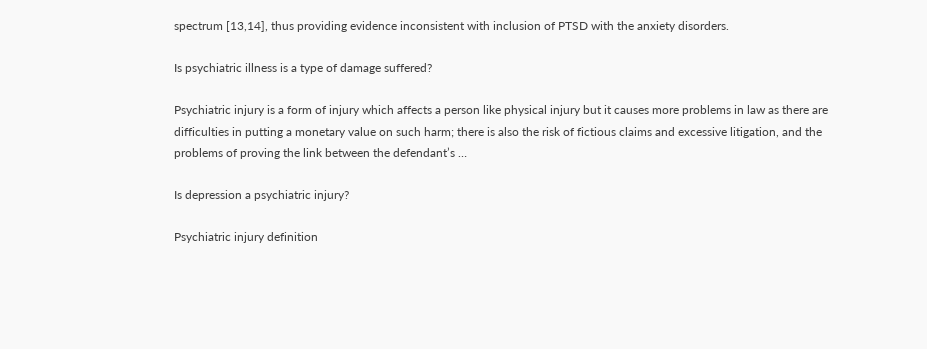spectrum [13,14], thus providing evidence inconsistent with inclusion of PTSD with the anxiety disorders.

Is psychiatric illness is a type of damage suffered?

Psychiatric injury is a form of injury which affects a person like physical injury but it causes more problems in law as there are difficulties in putting a monetary value on such harm; there is also the risk of fictious claims and excessive litigation, and the problems of proving the link between the defendant’s …

Is depression a psychiatric injury?

Psychiatric injury definition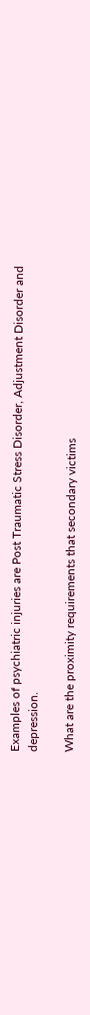Examples of psychiatric injuries are Post Traumatic Stress Disorder, Adjustment Disorder and depression.

What are the proximity requirements that secondary victims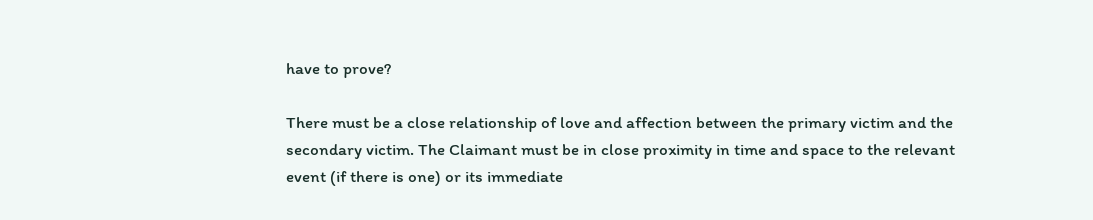have to prove?

There must be a close relationship of love and affection between the primary victim and the secondary victim. The Claimant must be in close proximity in time and space to the relevant event (if there is one) or its immediate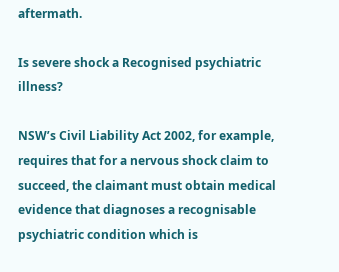aftermath.

Is severe shock a Recognised psychiatric illness?

NSW’s Civil Liability Act 2002, for example, requires that for a nervous shock claim to succeed, the claimant must obtain medical evidence that diagnoses a recognisable psychiatric condition which is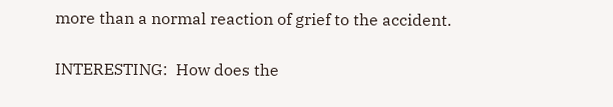more than a normal reaction of grief to the accident.

INTERESTING:  How does the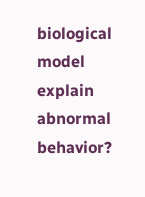biological model explain abnormal behavior?